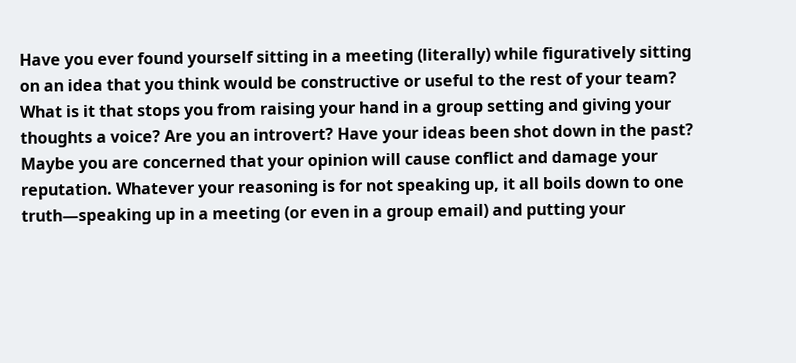Have you ever found yourself sitting in a meeting (literally) while figuratively sitting on an idea that you think would be constructive or useful to the rest of your team? What is it that stops you from raising your hand in a group setting and giving your thoughts a voice? Are you an introvert? Have your ideas been shot down in the past? Maybe you are concerned that your opinion will cause conflict and damage your reputation. Whatever your reasoning is for not speaking up, it all boils down to one truth—speaking up in a meeting (or even in a group email) and putting your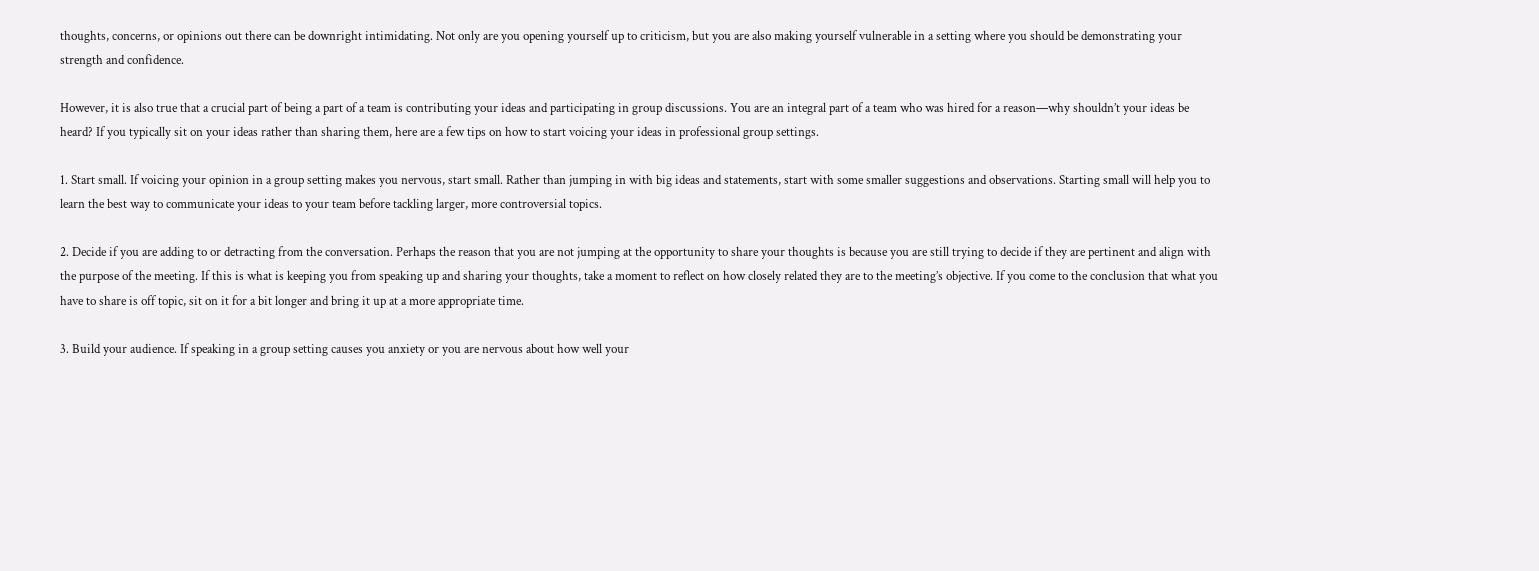thoughts, concerns, or opinions out there can be downright intimidating. Not only are you opening yourself up to criticism, but you are also making yourself vulnerable in a setting where you should be demonstrating your strength and confidence.

However, it is also true that a crucial part of being a part of a team is contributing your ideas and participating in group discussions. You are an integral part of a team who was hired for a reason—why shouldn’t your ideas be heard? If you typically sit on your ideas rather than sharing them, here are a few tips on how to start voicing your ideas in professional group settings.

1. Start small. If voicing your opinion in a group setting makes you nervous, start small. Rather than jumping in with big ideas and statements, start with some smaller suggestions and observations. Starting small will help you to learn the best way to communicate your ideas to your team before tackling larger, more controversial topics.

2. Decide if you are adding to or detracting from the conversation. Perhaps the reason that you are not jumping at the opportunity to share your thoughts is because you are still trying to decide if they are pertinent and align with the purpose of the meeting. If this is what is keeping you from speaking up and sharing your thoughts, take a moment to reflect on how closely related they are to the meeting’s objective. If you come to the conclusion that what you have to share is off topic, sit on it for a bit longer and bring it up at a more appropriate time.

3. Build your audience. If speaking in a group setting causes you anxiety or you are nervous about how well your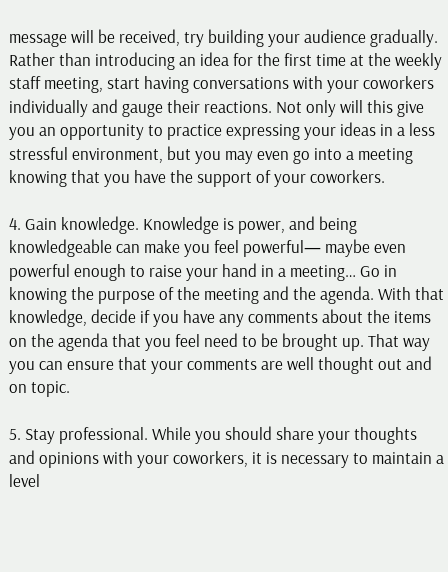message will be received, try building your audience gradually. Rather than introducing an idea for the first time at the weekly staff meeting, start having conversations with your coworkers individually and gauge their reactions. Not only will this give you an opportunity to practice expressing your ideas in a less stressful environment, but you may even go into a meeting knowing that you have the support of your coworkers.

4. Gain knowledge. Knowledge is power, and being knowledgeable can make you feel powerful— maybe even powerful enough to raise your hand in a meeting… Go in knowing the purpose of the meeting and the agenda. With that knowledge, decide if you have any comments about the items on the agenda that you feel need to be brought up. That way you can ensure that your comments are well thought out and on topic.

5. Stay professional. While you should share your thoughts and opinions with your coworkers, it is necessary to maintain a level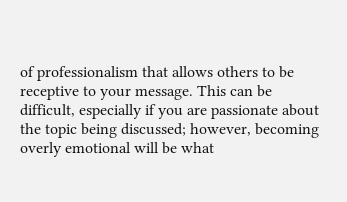of professionalism that allows others to be receptive to your message. This can be difficult, especially if you are passionate about the topic being discussed; however, becoming overly emotional will be what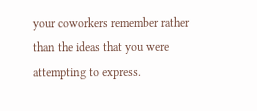your coworkers remember rather than the ideas that you were attempting to express.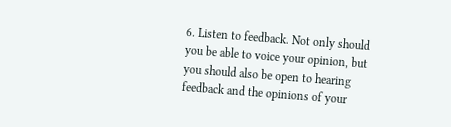6. Listen to feedback. Not only should you be able to voice your opinion, but you should also be open to hearing feedback and the opinions of your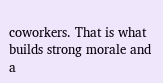coworkers. That is what builds strong morale and a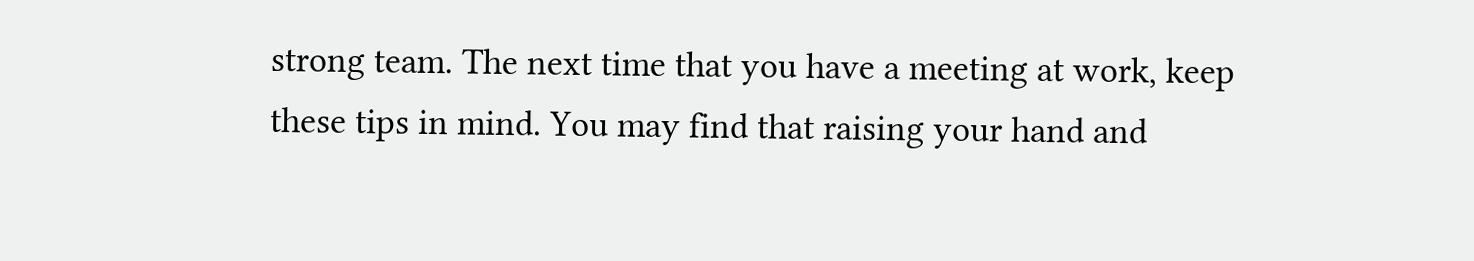strong team. The next time that you have a meeting at work, keep these tips in mind. You may find that raising your hand and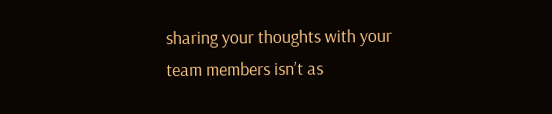sharing your thoughts with your team members isn’t as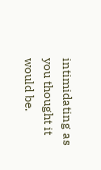intimidating as you thought it would be.